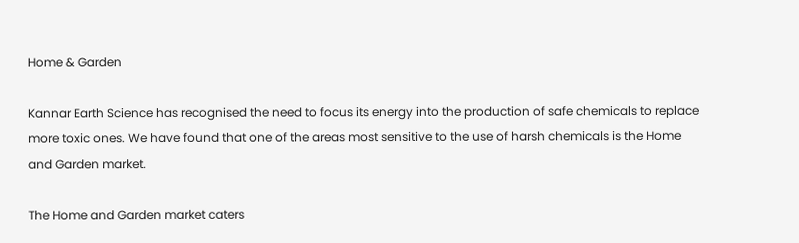Home & Garden

Kannar Earth Science has recognised the need to focus its energy into the production of safe chemicals to replace more toxic ones. We have found that one of the areas most sensitive to the use of harsh chemicals is the Home and Garden market.

The Home and Garden market caters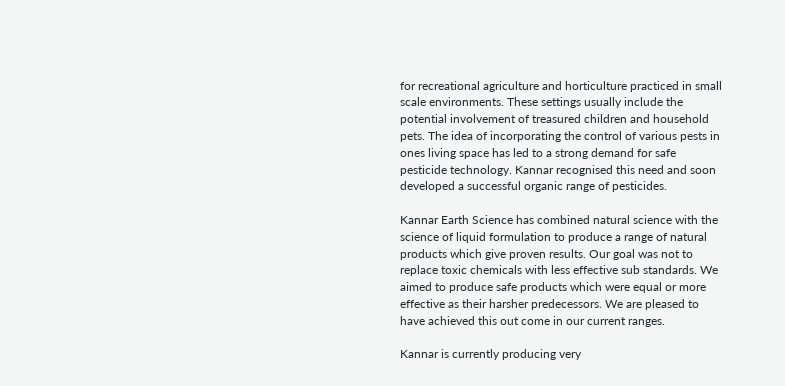for recreational agriculture and horticulture practiced in small scale environments. These settings usually include the potential involvement of treasured children and household pets. The idea of incorporating the control of various pests in ones living space has led to a strong demand for safe pesticide technology. Kannar recognised this need and soon developed a successful organic range of pesticides.

Kannar Earth Science has combined natural science with the science of liquid formulation to produce a range of natural products which give proven results. Our goal was not to replace toxic chemicals with less effective sub standards. We aimed to produce safe products which were equal or more effective as their harsher predecessors. We are pleased to have achieved this out come in our current ranges.

Kannar is currently producing very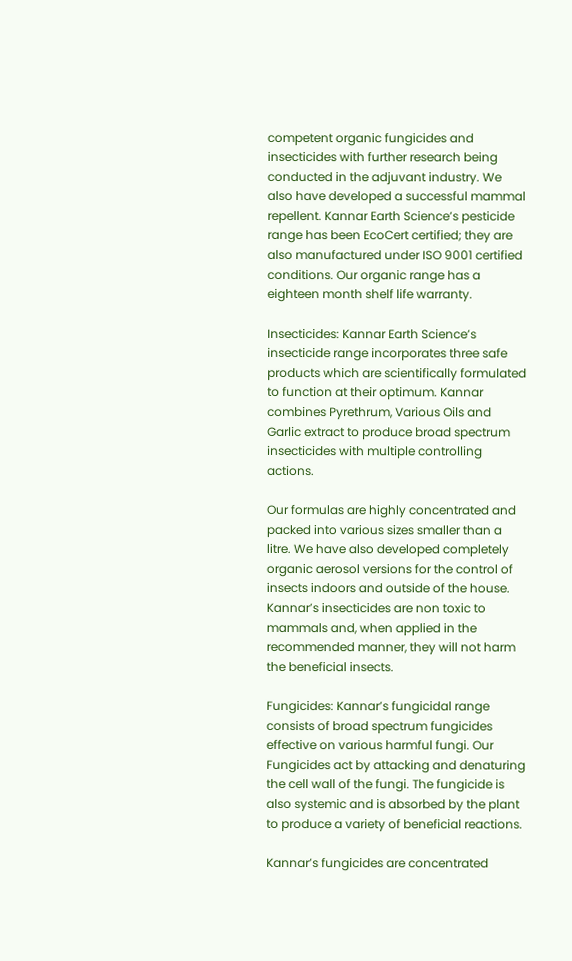competent organic fungicides and insecticides with further research being conducted in the adjuvant industry. We also have developed a successful mammal repellent. Kannar Earth Science’s pesticide range has been EcoCert certified; they are also manufactured under ISO 9001 certified conditions. Our organic range has a eighteen month shelf life warranty.

Insecticides: Kannar Earth Science’s insecticide range incorporates three safe products which are scientifically formulated to function at their optimum. Kannar combines Pyrethrum, Various Oils and Garlic extract to produce broad spectrum insecticides with multiple controlling actions.

Our formulas are highly concentrated and packed into various sizes smaller than a litre. We have also developed completely organic aerosol versions for the control of insects indoors and outside of the house. Kannar’s insecticides are non toxic to mammals and, when applied in the recommended manner, they will not harm the beneficial insects.

Fungicides: Kannar’s fungicidal range consists of broad spectrum fungicides effective on various harmful fungi. Our Fungicides act by attacking and denaturing the cell wall of the fungi. The fungicide is also systemic and is absorbed by the plant to produce a variety of beneficial reactions.

Kannar’s fungicides are concentrated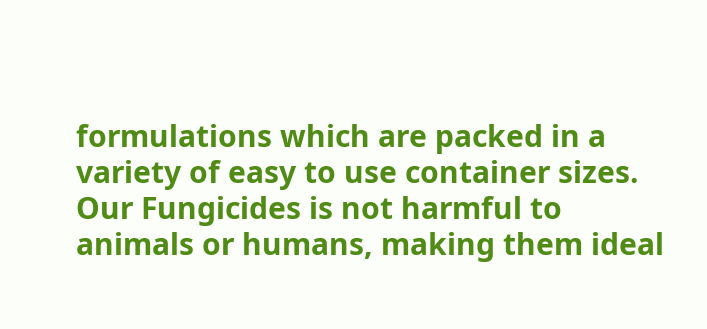formulations which are packed in a variety of easy to use container sizes. Our Fungicides is not harmful to animals or humans, making them ideal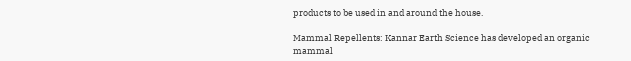products to be used in and around the house.

Mammal Repellents: Kannar Earth Science has developed an organic mammal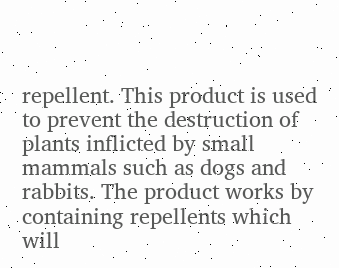repellent. This product is used to prevent the destruction of plants inflicted by small mammals such as dogs and rabbits. The product works by containing repellents which will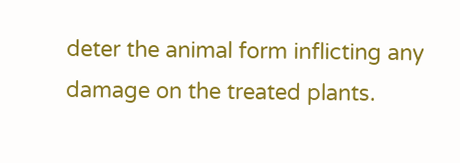deter the animal form inflicting any damage on the treated plants.